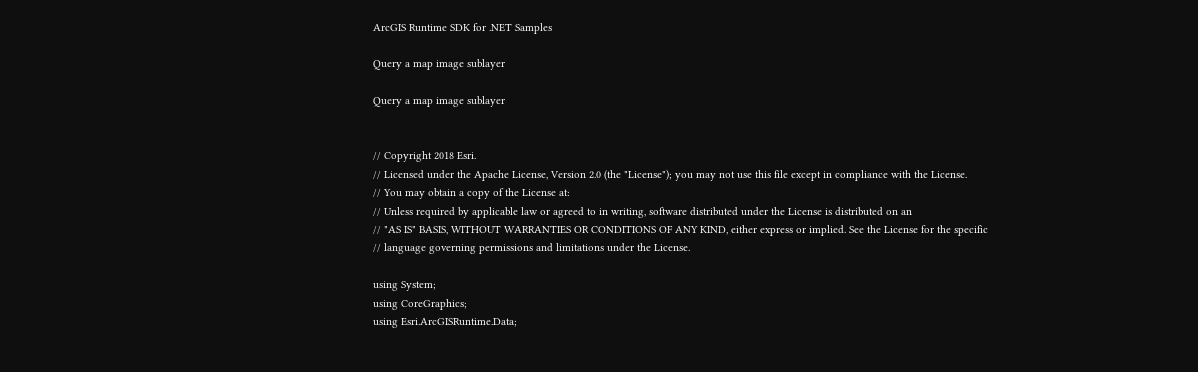ArcGIS Runtime SDK for .NET Samples

Query a map image sublayer

Query a map image sublayer


// Copyright 2018 Esri.
// Licensed under the Apache License, Version 2.0 (the "License"); you may not use this file except in compliance with the License.
// You may obtain a copy of the License at:
// Unless required by applicable law or agreed to in writing, software distributed under the License is distributed on an
// "AS IS" BASIS, WITHOUT WARRANTIES OR CONDITIONS OF ANY KIND, either express or implied. See the License for the specific
// language governing permissions and limitations under the License.

using System;
using CoreGraphics;
using Esri.ArcGISRuntime.Data;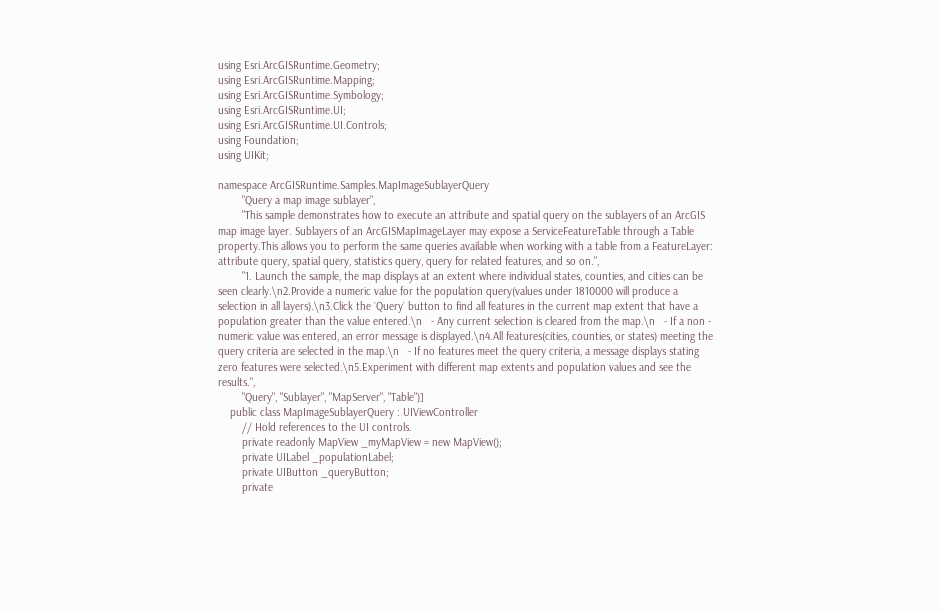using Esri.ArcGISRuntime.Geometry;
using Esri.ArcGISRuntime.Mapping;
using Esri.ArcGISRuntime.Symbology;
using Esri.ArcGISRuntime.UI;
using Esri.ArcGISRuntime.UI.Controls;
using Foundation;
using UIKit;

namespace ArcGISRuntime.Samples.MapImageSublayerQuery
        "Query a map image sublayer",
        "This sample demonstrates how to execute an attribute and spatial query on the sublayers of an ArcGIS map image layer. Sublayers of an ArcGISMapImageLayer may expose a ServiceFeatureTable through a Table property.This allows you to perform the same queries available when working with a table from a FeatureLayer: attribute query, spatial query, statistics query, query for related features, and so on.",
        "1. Launch the sample, the map displays at an extent where individual states, counties, and cities can be seen clearly.\n2.Provide a numeric value for the population query(values under 1810000 will produce a selection in all layers).\n3.Click the `Query` button to find all features in the current map extent that have a population greater than the value entered.\n   - Any current selection is cleared from the map.\n   - If a non - numeric value was entered, an error message is displayed.\n4.All features(cities, counties, or states) meeting the query criteria are selected in the map.\n   - If no features meet the query criteria, a message displays stating zero features were selected.\n5.Experiment with different map extents and population values and see the results.",
        "Query", "Sublayer", "MapServer", "Table")]
    public class MapImageSublayerQuery : UIViewController
        // Hold references to the UI controls.
        private readonly MapView _myMapView = new MapView();
        private UILabel _populationLabel;
        private UIButton _queryButton;
        private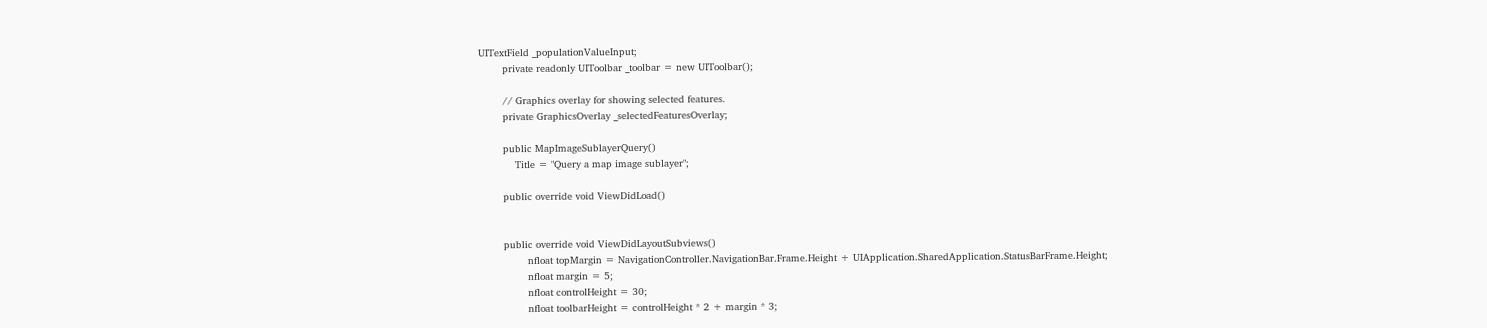UITextField _populationValueInput;
        private readonly UIToolbar _toolbar = new UIToolbar();

        // Graphics overlay for showing selected features.
        private GraphicsOverlay _selectedFeaturesOverlay;

        public MapImageSublayerQuery()
            Title = "Query a map image sublayer";

        public override void ViewDidLoad()


        public override void ViewDidLayoutSubviews()
                nfloat topMargin = NavigationController.NavigationBar.Frame.Height + UIApplication.SharedApplication.StatusBarFrame.Height;
                nfloat margin = 5;
                nfloat controlHeight = 30;
                nfloat toolbarHeight = controlHeight * 2 + margin * 3;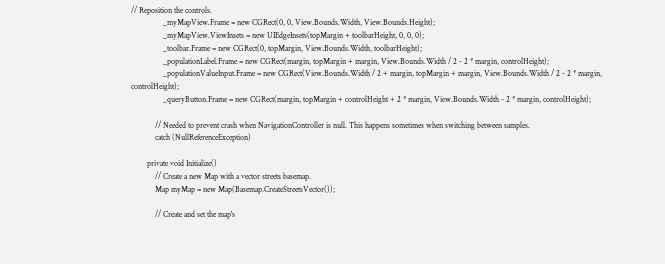// Reposition the controls.
                _myMapView.Frame = new CGRect(0, 0, View.Bounds.Width, View.Bounds.Height);
                _myMapView.ViewInsets = new UIEdgeInsets(topMargin + toolbarHeight, 0, 0, 0);
                _toolbar.Frame = new CGRect(0, topMargin, View.Bounds.Width, toolbarHeight);
                _populationLabel.Frame = new CGRect(margin, topMargin + margin, View.Bounds.Width / 2 - 2 * margin, controlHeight);
                _populationValueInput.Frame = new CGRect(View.Bounds.Width / 2 + margin, topMargin + margin, View.Bounds.Width / 2 - 2 * margin, controlHeight);
                _queryButton.Frame = new CGRect(margin, topMargin + controlHeight + 2 * margin, View.Bounds.Width - 2 * margin, controlHeight);

            // Needed to prevent crash when NavigationController is null. This happens sometimes when switching between samples.
            catch (NullReferenceException)

        private void Initialize()
            // Create a new Map with a vector streets basemap.
            Map myMap = new Map(Basemap.CreateStreetsVector());

            // Create and set the map's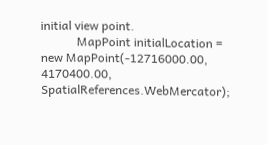initial view point.
            MapPoint initialLocation = new MapPoint(-12716000.00, 4170400.00, SpatialReferences.WebMercator);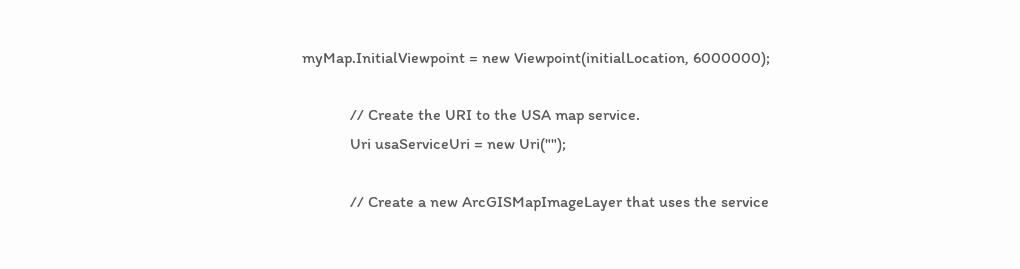myMap.InitialViewpoint = new Viewpoint(initialLocation, 6000000);

            // Create the URI to the USA map service.
            Uri usaServiceUri = new Uri("");

            // Create a new ArcGISMapImageLayer that uses the service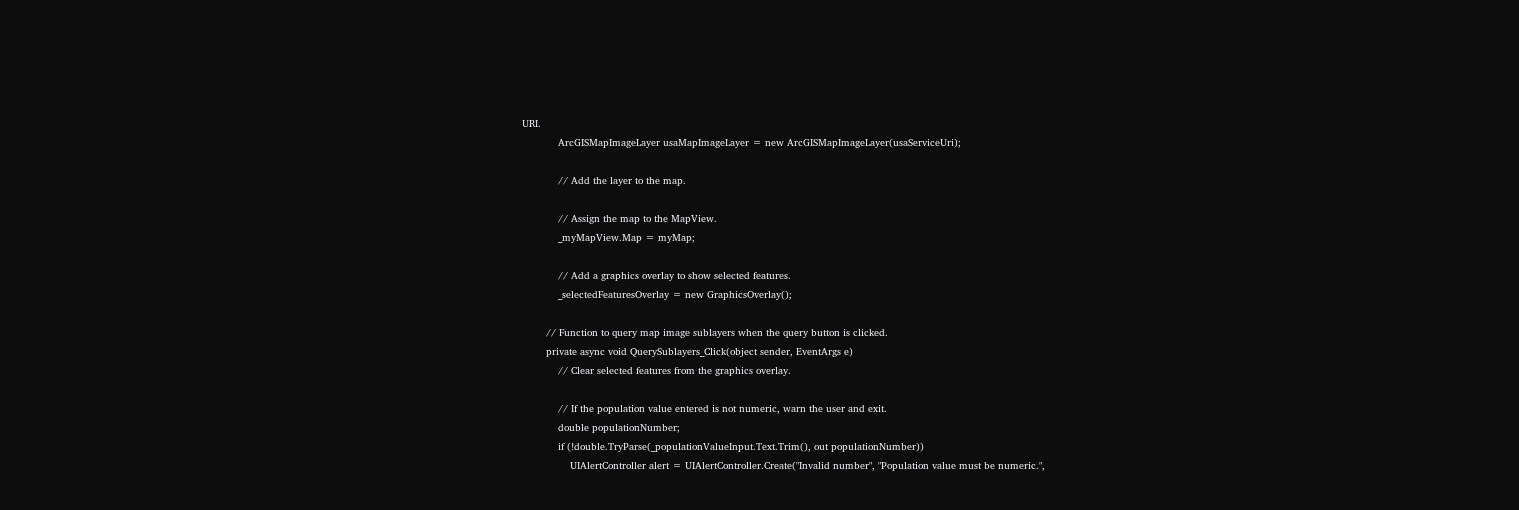URI.
            ArcGISMapImageLayer usaMapImageLayer = new ArcGISMapImageLayer(usaServiceUri);

            // Add the layer to the map.

            // Assign the map to the MapView.
            _myMapView.Map = myMap;

            // Add a graphics overlay to show selected features.
            _selectedFeaturesOverlay = new GraphicsOverlay();

        // Function to query map image sublayers when the query button is clicked.
        private async void QuerySublayers_Click(object sender, EventArgs e)
            // Clear selected features from the graphics overlay.

            // If the population value entered is not numeric, warn the user and exit.
            double populationNumber;
            if (!double.TryParse(_populationValueInput.Text.Trim(), out populationNumber))
                UIAlertController alert = UIAlertController.Create("Invalid number", "Population value must be numeric.",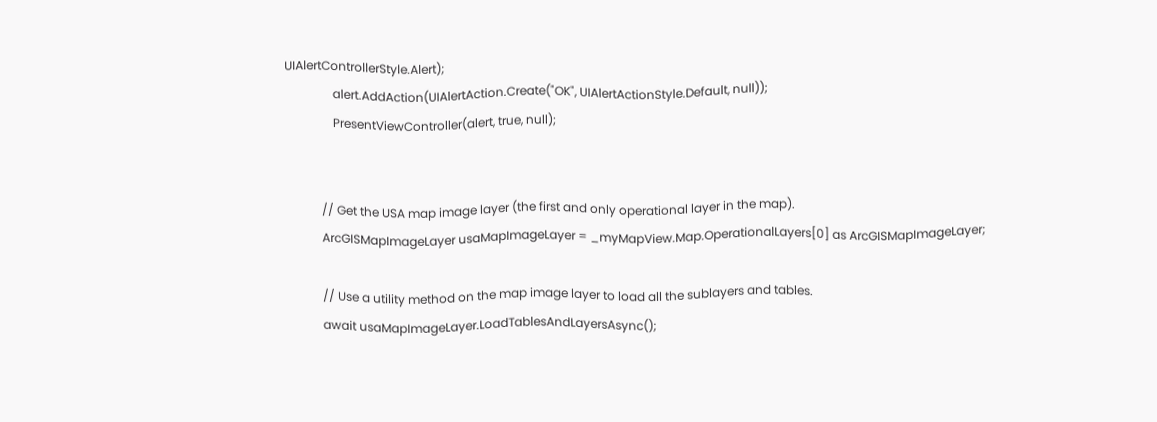UIAlertControllerStyle.Alert);
                alert.AddAction(UIAlertAction.Create("OK", UIAlertActionStyle.Default, null));
                PresentViewController(alert, true, null);


            // Get the USA map image layer (the first and only operational layer in the map).
            ArcGISMapImageLayer usaMapImageLayer = _myMapView.Map.OperationalLayers[0] as ArcGISMapImageLayer;

            // Use a utility method on the map image layer to load all the sublayers and tables.
            await usaMapImageLayer.LoadTablesAndLayersAsync();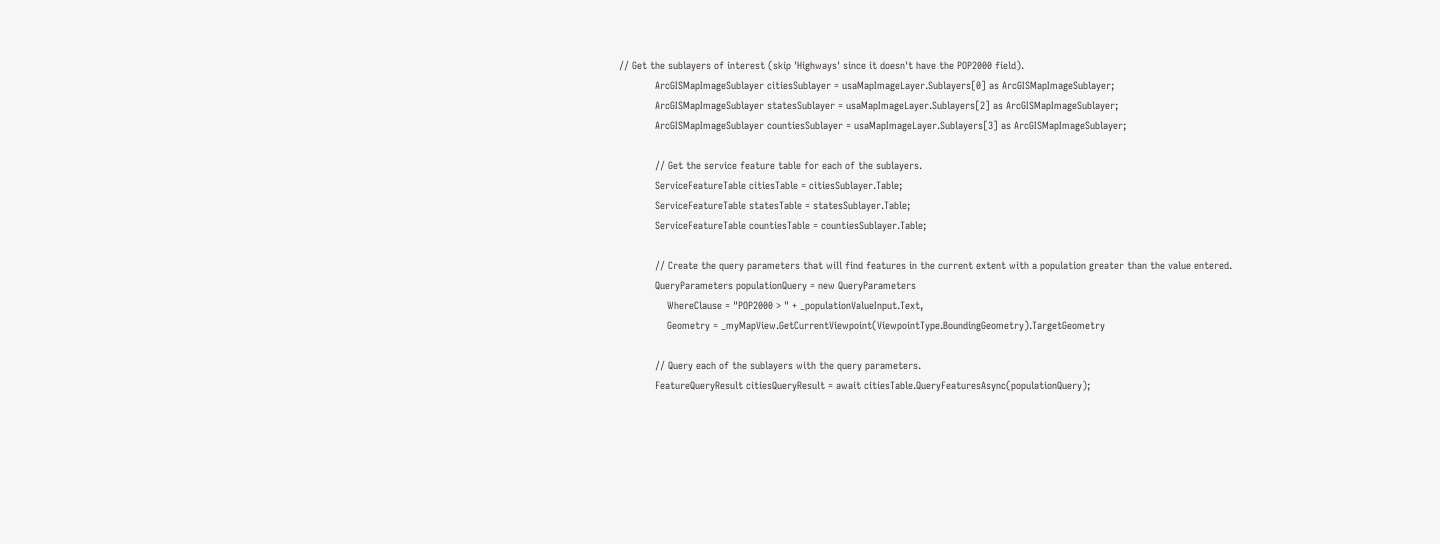// Get the sublayers of interest (skip 'Highways' since it doesn't have the POP2000 field).
            ArcGISMapImageSublayer citiesSublayer = usaMapImageLayer.Sublayers[0] as ArcGISMapImageSublayer;
            ArcGISMapImageSublayer statesSublayer = usaMapImageLayer.Sublayers[2] as ArcGISMapImageSublayer;
            ArcGISMapImageSublayer countiesSublayer = usaMapImageLayer.Sublayers[3] as ArcGISMapImageSublayer;

            // Get the service feature table for each of the sublayers.
            ServiceFeatureTable citiesTable = citiesSublayer.Table;
            ServiceFeatureTable statesTable = statesSublayer.Table;
            ServiceFeatureTable countiesTable = countiesSublayer.Table;

            // Create the query parameters that will find features in the current extent with a population greater than the value entered.
            QueryParameters populationQuery = new QueryParameters
                WhereClause = "POP2000 > " + _populationValueInput.Text,
                Geometry = _myMapView.GetCurrentViewpoint(ViewpointType.BoundingGeometry).TargetGeometry

            // Query each of the sublayers with the query parameters.
            FeatureQueryResult citiesQueryResult = await citiesTable.QueryFeaturesAsync(populationQuery);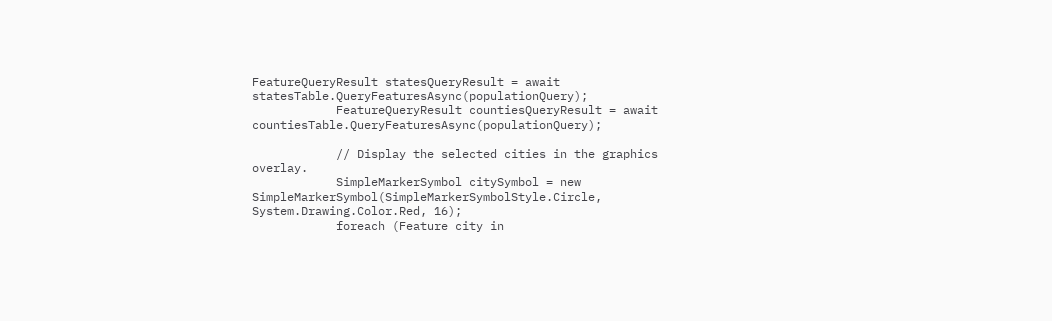FeatureQueryResult statesQueryResult = await statesTable.QueryFeaturesAsync(populationQuery);
            FeatureQueryResult countiesQueryResult = await countiesTable.QueryFeaturesAsync(populationQuery);

            // Display the selected cities in the graphics overlay.
            SimpleMarkerSymbol citySymbol = new SimpleMarkerSymbol(SimpleMarkerSymbolStyle.Circle, System.Drawing.Color.Red, 16);
            foreach (Feature city in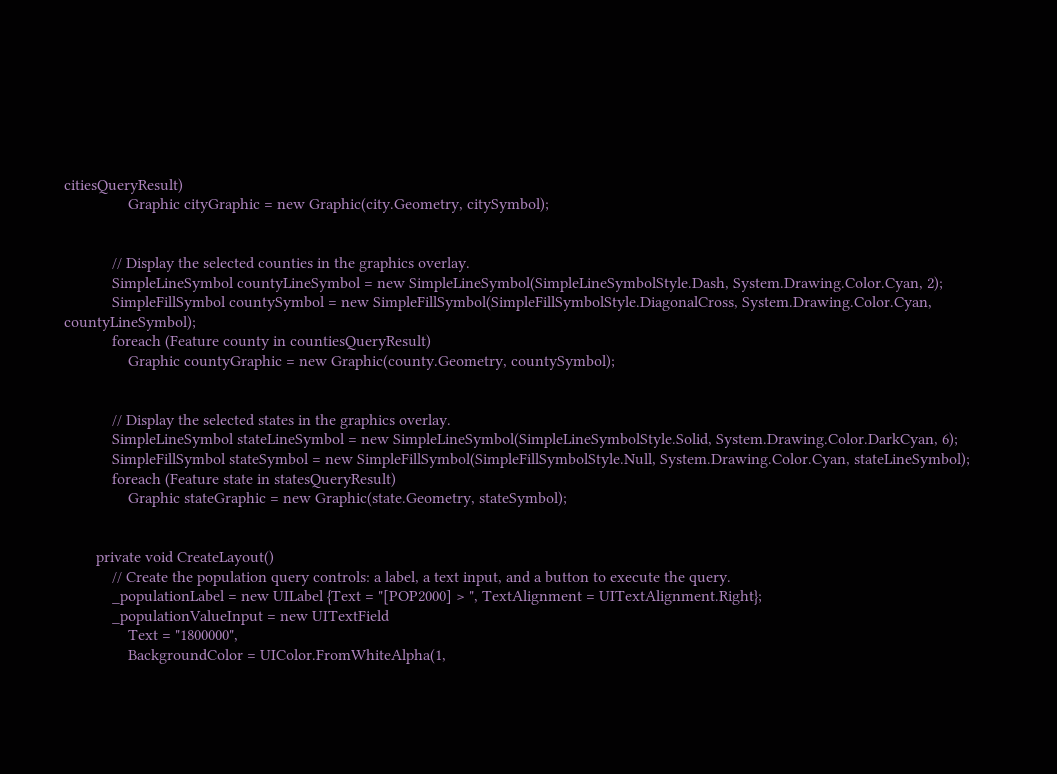citiesQueryResult)
                Graphic cityGraphic = new Graphic(city.Geometry, citySymbol);


            // Display the selected counties in the graphics overlay.
            SimpleLineSymbol countyLineSymbol = new SimpleLineSymbol(SimpleLineSymbolStyle.Dash, System.Drawing.Color.Cyan, 2);
            SimpleFillSymbol countySymbol = new SimpleFillSymbol(SimpleFillSymbolStyle.DiagonalCross, System.Drawing.Color.Cyan, countyLineSymbol);
            foreach (Feature county in countiesQueryResult)
                Graphic countyGraphic = new Graphic(county.Geometry, countySymbol);


            // Display the selected states in the graphics overlay.
            SimpleLineSymbol stateLineSymbol = new SimpleLineSymbol(SimpleLineSymbolStyle.Solid, System.Drawing.Color.DarkCyan, 6);
            SimpleFillSymbol stateSymbol = new SimpleFillSymbol(SimpleFillSymbolStyle.Null, System.Drawing.Color.Cyan, stateLineSymbol);
            foreach (Feature state in statesQueryResult)
                Graphic stateGraphic = new Graphic(state.Geometry, stateSymbol);


        private void CreateLayout()
            // Create the population query controls: a label, a text input, and a button to execute the query.
            _populationLabel = new UILabel {Text = "[POP2000] > ", TextAlignment = UITextAlignment.Right};
            _populationValueInput = new UITextField
                Text = "1800000",
                BackgroundColor = UIColor.FromWhiteAlpha(1,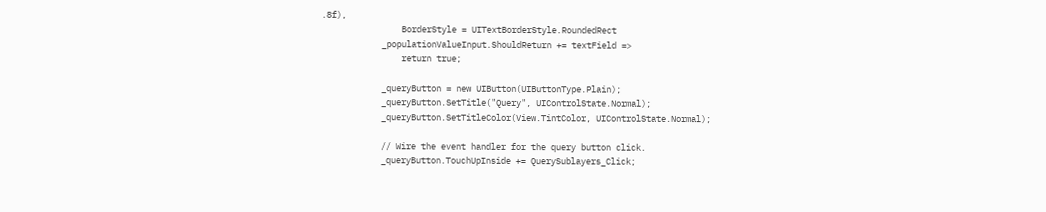.8f),
                BorderStyle = UITextBorderStyle.RoundedRect
            _populationValueInput.ShouldReturn += textField =>
                return true;

            _queryButton = new UIButton(UIButtonType.Plain);
            _queryButton.SetTitle("Query", UIControlState.Normal);
            _queryButton.SetTitleColor(View.TintColor, UIControlState.Normal);

            // Wire the event handler for the query button click.
            _queryButton.TouchUpInside += QuerySublayers_Click;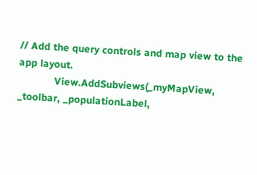// Add the query controls and map view to the app layout.
            View.AddSubviews(_myMapView, _toolbar, _populationLabel,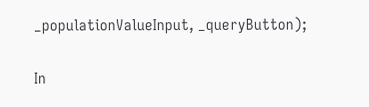_populationValueInput, _queryButton);

In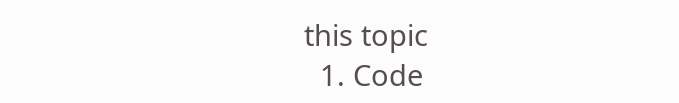this topic
  1. Code